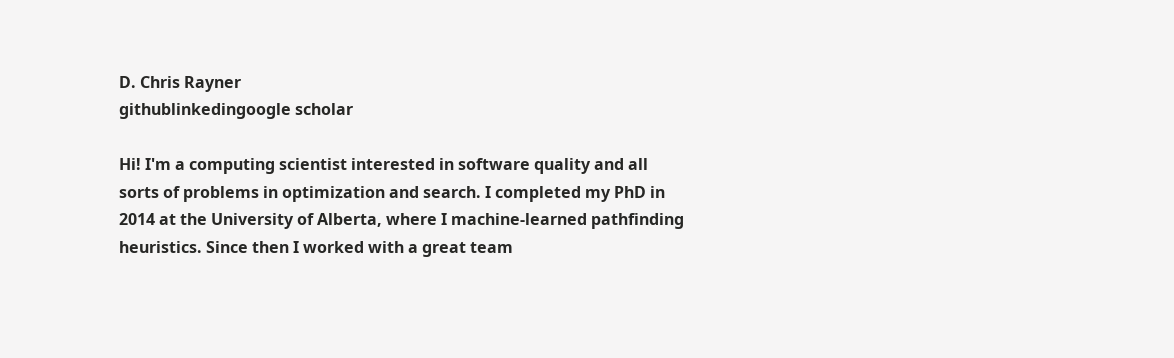D. Chris Rayner
githublinkedingoogle scholar

Hi! I'm a computing scientist interested in software quality and all sorts of problems in optimization and search. I completed my PhD in 2014 at the University of Alberta, where I machine-learned pathfinding heuristics. Since then I worked with a great team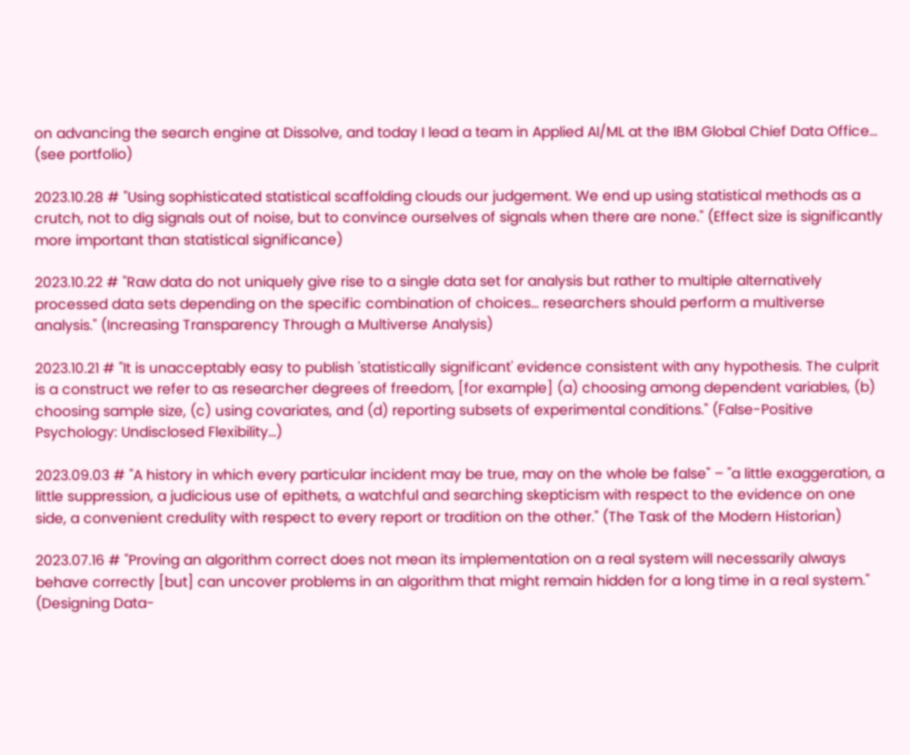on advancing the search engine at Dissolve, and today I lead a team in Applied AI/ML at the IBM Global Chief Data Office… (see portfolio)

2023.10.28 # "Using sophisticated statistical scaffolding clouds our judgement. We end up using statistical methods as a crutch, not to dig signals out of noise, but to convince ourselves of signals when there are none." (Effect size is significantly more important than statistical significance)

2023.10.22 # "Raw data do not uniquely give rise to a single data set for analysis but rather to multiple alternatively processed data sets depending on the specific combination of choices… researchers should perform a multiverse analysis." (Increasing Transparency Through a Multiverse Analysis)

2023.10.21 # "It is unacceptably easy to publish 'statistically significant' evidence consistent with any hypothesis. The culprit is a construct we refer to as researcher degrees of freedom, [for example] (a) choosing among dependent variables, (b) choosing sample size, (c) using covariates, and (d) reporting subsets of experimental conditions." (False-Positive Psychology: Undisclosed Flexibility…)

2023.09.03 # "A history in which every particular incident may be true, may on the whole be false" – "a little exaggeration, a little suppression, a judicious use of epithets, a watchful and searching skepticism with respect to the evidence on one side, a convenient credulity with respect to every report or tradition on the other." (The Task of the Modern Historian)

2023.07.16 # "Proving an algorithm correct does not mean its implementation on a real system will necessarily always behave correctly [but] can uncover problems in an algorithm that might remain hidden for a long time in a real system." (Designing Data-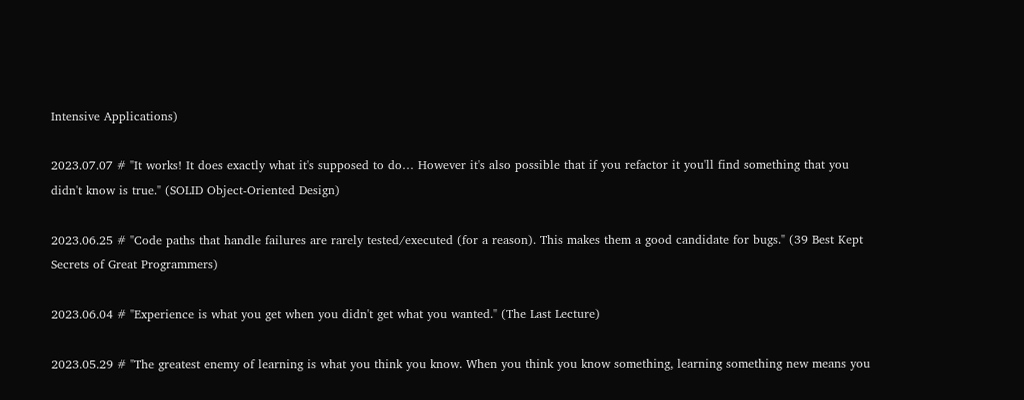Intensive Applications)

2023.07.07 # "It works! It does exactly what it's supposed to do… However it's also possible that if you refactor it you'll find something that you didn't know is true." (SOLID Object-Oriented Design)

2023.06.25 # "Code paths that handle failures are rarely tested/executed (for a reason). This makes them a good candidate for bugs." (39 Best Kept Secrets of Great Programmers)

2023.06.04 # "Experience is what you get when you didn't get what you wanted." (The Last Lecture)

2023.05.29 # "The greatest enemy of learning is what you think you know. When you think you know something, learning something new means you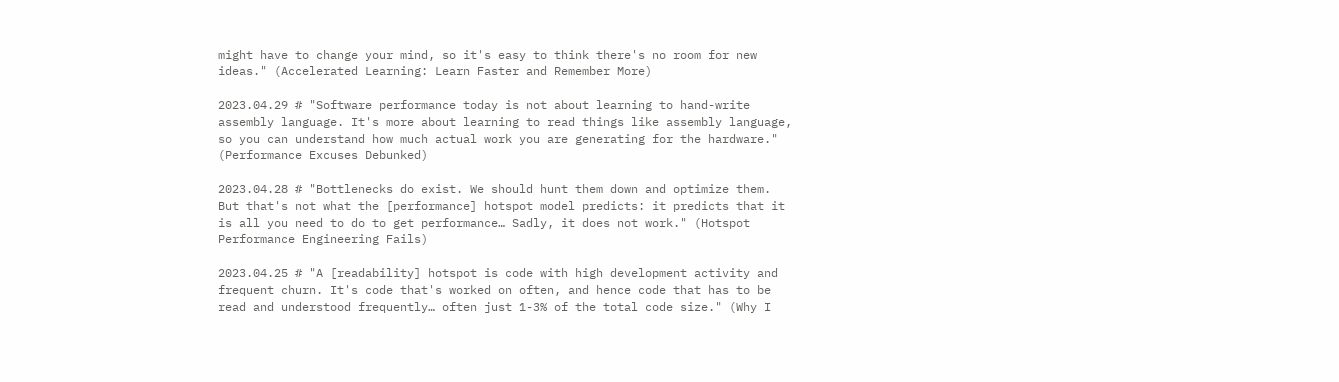might have to change your mind, so it's easy to think there's no room for new ideas." (Accelerated Learning: Learn Faster and Remember More)

2023.04.29 # "Software performance today is not about learning to hand-write assembly language. It's more about learning to read things like assembly language, so you can understand how much actual work you are generating for the hardware." (Performance Excuses Debunked)

2023.04.28 # "Bottlenecks do exist. We should hunt them down and optimize them. But that's not what the [performance] hotspot model predicts: it predicts that it is all you need to do to get performance… Sadly, it does not work." (Hotspot Performance Engineering Fails)

2023.04.25 # "A [readability] hotspot is code with high development activity and frequent churn. It's code that's worked on often, and hence code that has to be read and understood frequently… often just 1-3% of the total code size." (Why I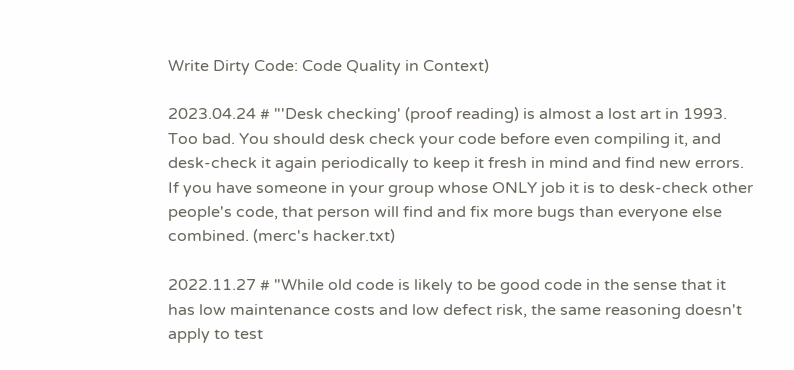Write Dirty Code: Code Quality in Context)

2023.04.24 # "'Desk checking' (proof reading) is almost a lost art in 1993. Too bad. You should desk check your code before even compiling it, and desk-check it again periodically to keep it fresh in mind and find new errors. If you have someone in your group whose ONLY job it is to desk-check other people's code, that person will find and fix more bugs than everyone else combined. (merc's hacker.txt)

2022.11.27 # "While old code is likely to be good code in the sense that it has low maintenance costs and low defect risk, the same reasoning doesn't apply to test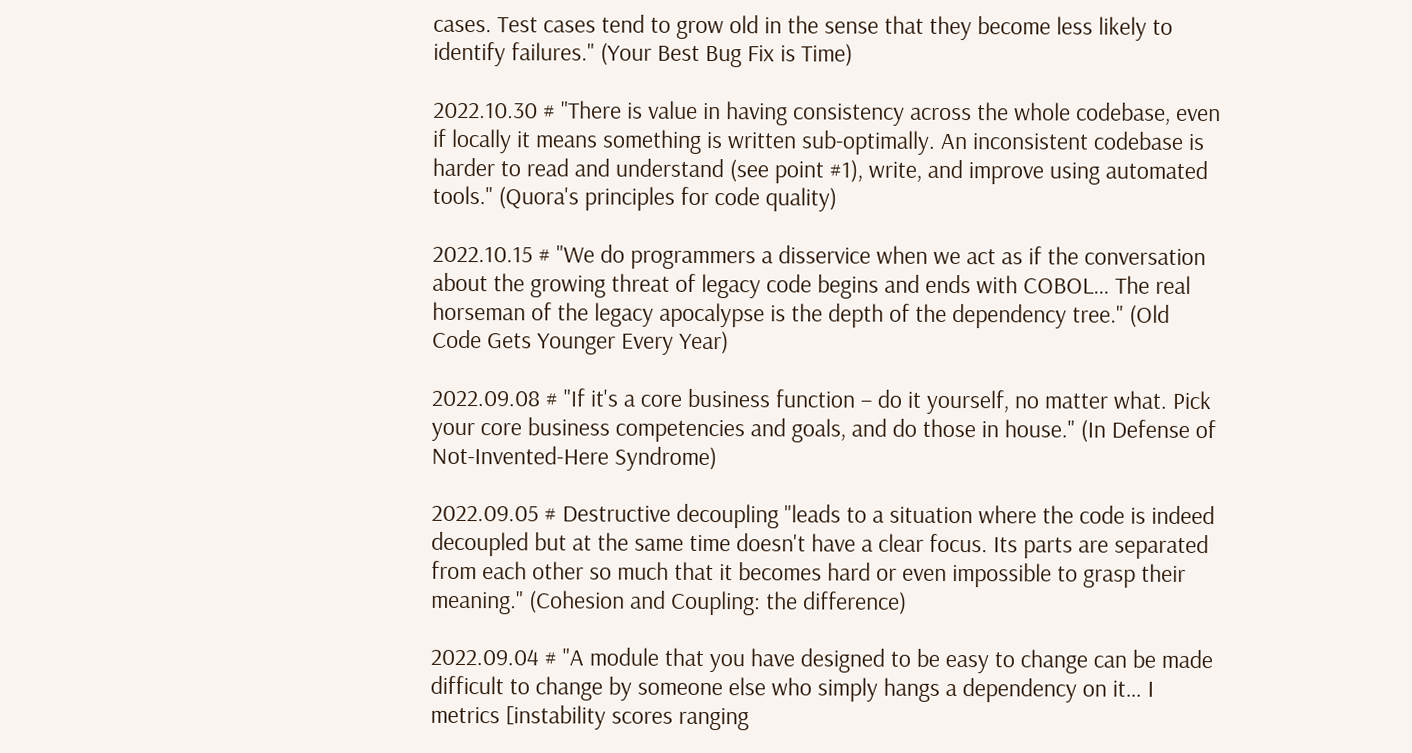cases. Test cases tend to grow old in the sense that they become less likely to identify failures." (Your Best Bug Fix is Time)

2022.10.30 # "There is value in having consistency across the whole codebase, even if locally it means something is written sub-optimally. An inconsistent codebase is harder to read and understand (see point #1), write, and improve using automated tools." (Quora's principles for code quality)

2022.10.15 # "We do programmers a disservice when we act as if the conversation about the growing threat of legacy code begins and ends with COBOL… The real horseman of the legacy apocalypse is the depth of the dependency tree." (Old Code Gets Younger Every Year)

2022.09.08 # "If it's a core business function – do it yourself, no matter what. Pick your core business competencies and goals, and do those in house." (In Defense of Not-Invented-Here Syndrome)

2022.09.05 # Destructive decoupling "leads to a situation where the code is indeed decoupled but at the same time doesn't have a clear focus. Its parts are separated from each other so much that it becomes hard or even impossible to grasp their meaning." (Cohesion and Coupling: the difference)

2022.09.04 # "A module that you have designed to be easy to change can be made difficult to change by someone else who simply hangs a dependency on it… I metrics [instability scores ranging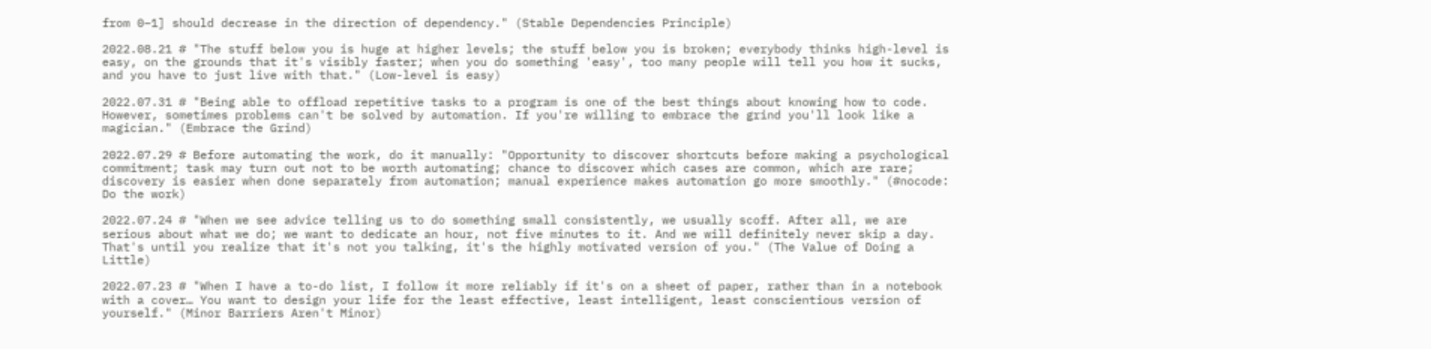from 0–1] should decrease in the direction of dependency." (Stable Dependencies Principle)

2022.08.21 # "The stuff below you is huge at higher levels; the stuff below you is broken; everybody thinks high-level is easy, on the grounds that it's visibly faster; when you do something 'easy', too many people will tell you how it sucks, and you have to just live with that." (Low-level is easy)

2022.07.31 # "Being able to offload repetitive tasks to a program is one of the best things about knowing how to code. However, sometimes problems can't be solved by automation. If you're willing to embrace the grind you'll look like a magician." (Embrace the Grind)

2022.07.29 # Before automating the work, do it manually: "Opportunity to discover shortcuts before making a psychological commitment; task may turn out not to be worth automating; chance to discover which cases are common, which are rare; discovery is easier when done separately from automation; manual experience makes automation go more smoothly." (#nocode: Do the work)

2022.07.24 # "When we see advice telling us to do something small consistently, we usually scoff. After all, we are serious about what we do; we want to dedicate an hour, not five minutes to it. And we will definitely never skip a day. That's until you realize that it's not you talking, it's the highly motivated version of you." (The Value of Doing a Little)

2022.07.23 # "When I have a to-do list, I follow it more reliably if it's on a sheet of paper, rather than in a notebook with a cover… You want to design your life for the least effective, least intelligent, least conscientious version of yourself." (Minor Barriers Aren't Minor)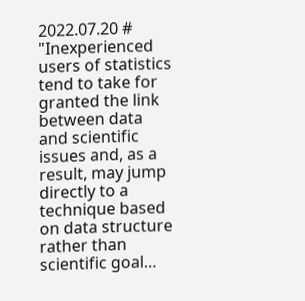2022.07.20 # "Inexperienced users of statistics tend to take for granted the link between data and scientific issues and, as a result, may jump directly to a technique based on data structure rather than scientific goal…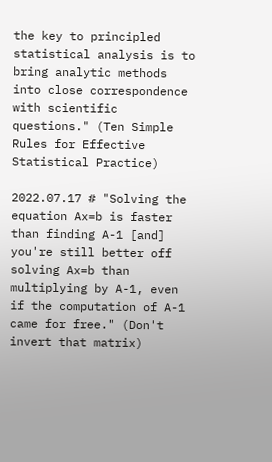the key to principled statistical analysis is to bring analytic methods into close correspondence with scientific questions." (Ten Simple Rules for Effective Statistical Practice)

2022.07.17 # "Solving the equation Ax=b is faster than finding A-1 [and] you're still better off solving Ax=b than multiplying by A-1, even if the computation of A-1 came for free." (Don't invert that matrix)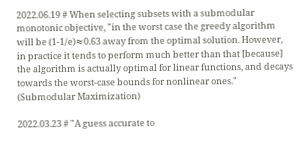2022.06.19 # When selecting subsets with a submodular monotonic objective, "in the worst case the greedy algorithm will be (1-1/e)≈0.63 away from the optimal solution. However, in practice it tends to perform much better than that [because] the algorithm is actually optimal for linear functions, and decays towards the worst-case bounds for nonlinear ones." (Submodular Maximization)

2022.03.23 # "A guess accurate to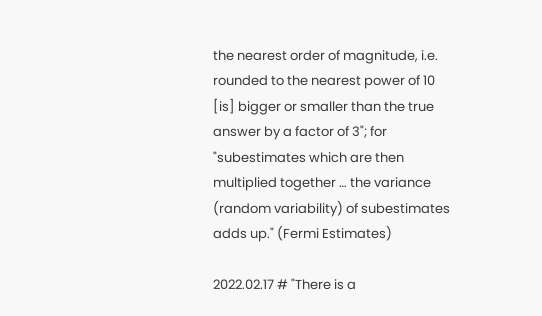the nearest order of magnitude, i.e. rounded to the nearest power of 10 [is] bigger or smaller than the true answer by a factor of 3"; for "subestimates which are then multiplied together … the variance (random variability) of subestimates adds up." (Fermi Estimates)

2022.02.17 # "There is a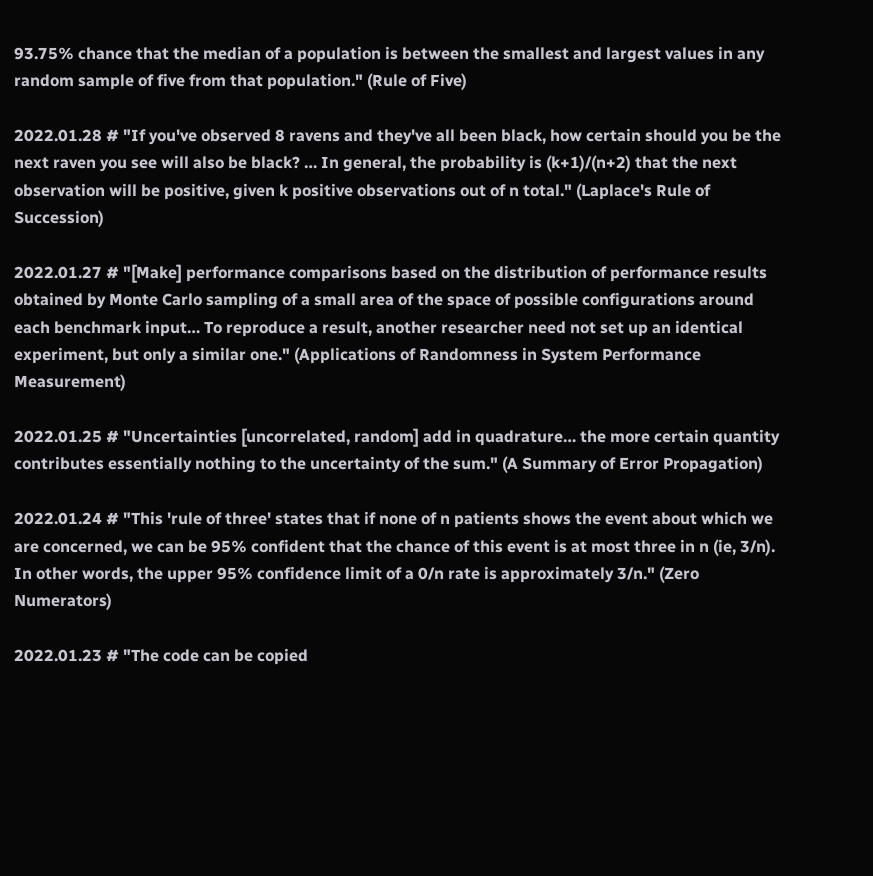93.75% chance that the median of a population is between the smallest and largest values in any random sample of five from that population." (Rule of Five)

2022.01.28 # "If you've observed 8 ravens and they've all been black, how certain should you be the next raven you see will also be black? … In general, the probability is (k+1)/(n+2) that the next observation will be positive, given k positive observations out of n total." (Laplace's Rule of Succession)

2022.01.27 # "[Make] performance comparisons based on the distribution of performance results obtained by Monte Carlo sampling of a small area of the space of possible configurations around each benchmark input… To reproduce a result, another researcher need not set up an identical experiment, but only a similar one." (Applications of Randomness in System Performance Measurement)

2022.01.25 # "Uncertainties [uncorrelated, random] add in quadrature… the more certain quantity contributes essentially nothing to the uncertainty of the sum." (A Summary of Error Propagation)

2022.01.24 # "This 'rule of three' states that if none of n patients shows the event about which we are concerned, we can be 95% confident that the chance of this event is at most three in n (ie, 3/n). In other words, the upper 95% confidence limit of a 0/n rate is approximately 3/n." (Zero Numerators)

2022.01.23 # "The code can be copied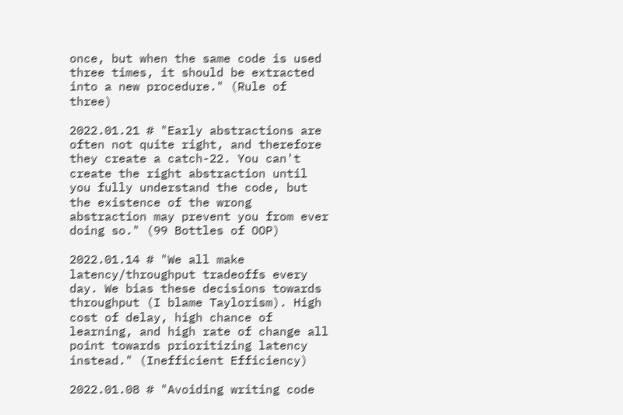once, but when the same code is used three times, it should be extracted into a new procedure." (Rule of three)

2022.01.21 # "Early abstractions are often not quite right, and therefore they create a catch-22. You can't create the right abstraction until you fully understand the code, but the existence of the wrong abstraction may prevent you from ever doing so." (99 Bottles of OOP)

2022.01.14 # "We all make latency/throughput tradeoffs every day. We bias these decisions towards throughput (I blame Taylorism). High cost of delay, high chance of learning, and high rate of change all point towards prioritizing latency instead." (Inefficient Efficiency)

2022.01.08 # "Avoiding writing code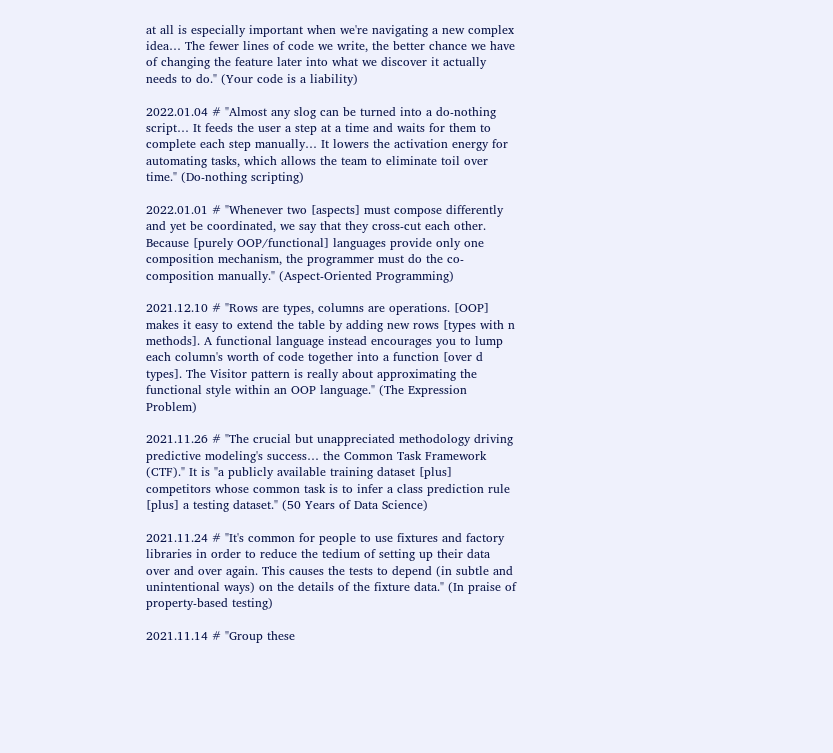at all is especially important when we're navigating a new complex idea… The fewer lines of code we write, the better chance we have of changing the feature later into what we discover it actually needs to do." (Your code is a liability)

2022.01.04 # "Almost any slog can be turned into a do-nothing script… It feeds the user a step at a time and waits for them to complete each step manually… It lowers the activation energy for automating tasks, which allows the team to eliminate toil over time." (Do-nothing scripting)

2022.01.01 # "Whenever two [aspects] must compose differently and yet be coordinated, we say that they cross-cut each other. Because [purely OOP/functional] languages provide only one composition mechanism, the programmer must do the co-composition manually." (Aspect-Oriented Programming)

2021.12.10 # "Rows are types, columns are operations. [OOP] makes it easy to extend the table by adding new rows [types with n methods]. A functional language instead encourages you to lump each column's worth of code together into a function [over d types]. The Visitor pattern is really about approximating the functional style within an OOP language." (The Expression Problem)

2021.11.26 # "The crucial but unappreciated methodology driving predictive modeling's success… the Common Task Framework (CTF)." It is "a publicly available training dataset [plus] competitors whose common task is to infer a class prediction rule [plus] a testing dataset." (50 Years of Data Science)

2021.11.24 # "It's common for people to use fixtures and factory libraries in order to reduce the tedium of setting up their data over and over again. This causes the tests to depend (in subtle and unintentional ways) on the details of the fixture data." (In praise of property-based testing)

2021.11.14 # "Group these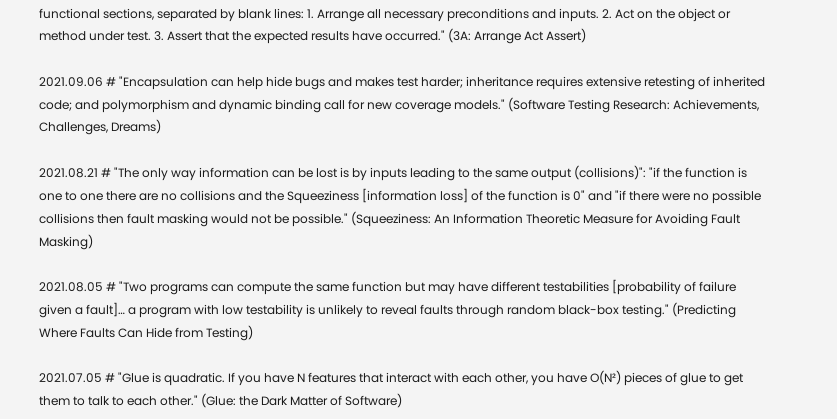functional sections, separated by blank lines: 1. Arrange all necessary preconditions and inputs. 2. Act on the object or method under test. 3. Assert that the expected results have occurred." (3A: Arrange Act Assert)

2021.09.06 # "Encapsulation can help hide bugs and makes test harder; inheritance requires extensive retesting of inherited code; and polymorphism and dynamic binding call for new coverage models." (Software Testing Research: Achievements, Challenges, Dreams)

2021.08.21 # "The only way information can be lost is by inputs leading to the same output (collisions)": "if the function is one to one there are no collisions and the Squeeziness [information loss] of the function is 0" and "if there were no possible collisions then fault masking would not be possible." (Squeeziness: An Information Theoretic Measure for Avoiding Fault Masking)

2021.08.05 # "Two programs can compute the same function but may have different testabilities [probability of failure given a fault]… a program with low testability is unlikely to reveal faults through random black-box testing." (Predicting Where Faults Can Hide from Testing)

2021.07.05 # "Glue is quadratic. If you have N features that interact with each other, you have O(N²) pieces of glue to get them to talk to each other." (Glue: the Dark Matter of Software)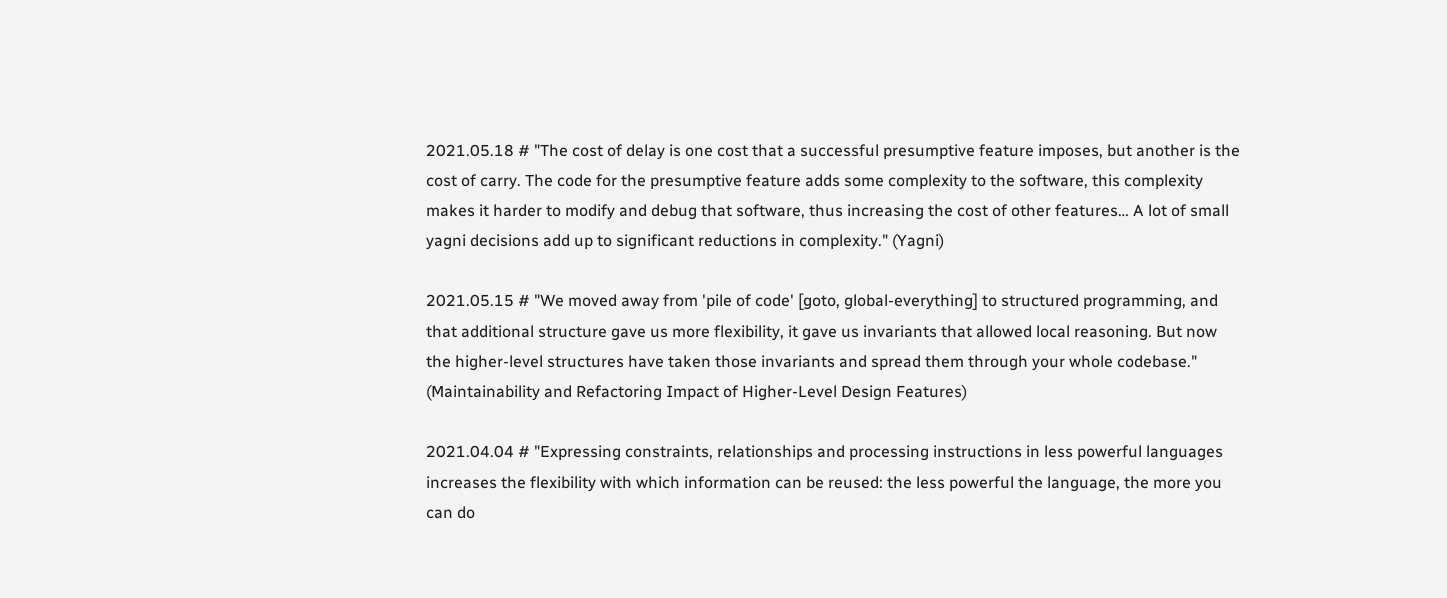2021.05.18 # "The cost of delay is one cost that a successful presumptive feature imposes, but another is the cost of carry. The code for the presumptive feature adds some complexity to the software, this complexity makes it harder to modify and debug that software, thus increasing the cost of other features… A lot of small yagni decisions add up to significant reductions in complexity." (Yagni)

2021.05.15 # "We moved away from 'pile of code' [goto, global-everything] to structured programming, and that additional structure gave us more flexibility, it gave us invariants that allowed local reasoning. But now the higher-level structures have taken those invariants and spread them through your whole codebase." (Maintainability and Refactoring Impact of Higher-Level Design Features)

2021.04.04 # "Expressing constraints, relationships and processing instructions in less powerful languages increases the flexibility with which information can be reused: the less powerful the language, the more you can do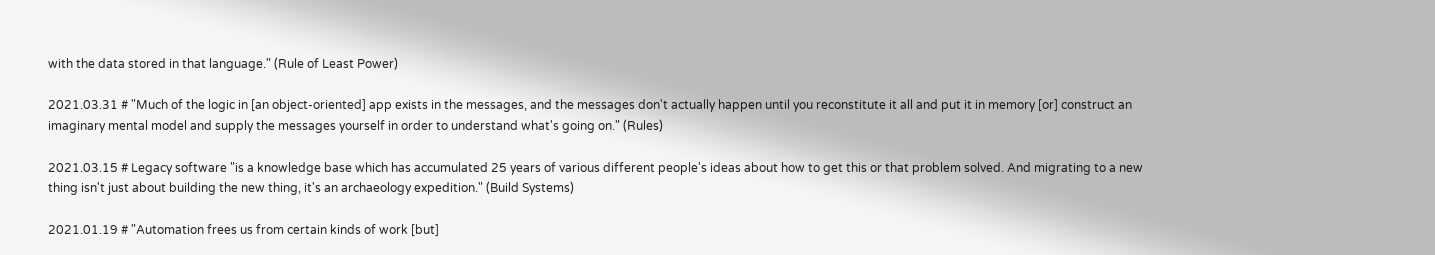with the data stored in that language." (Rule of Least Power)

2021.03.31 # "Much of the logic in [an object-oriented] app exists in the messages, and the messages don't actually happen until you reconstitute it all and put it in memory [or] construct an imaginary mental model and supply the messages yourself in order to understand what's going on." (Rules)

2021.03.15 # Legacy software "is a knowledge base which has accumulated 25 years of various different people's ideas about how to get this or that problem solved. And migrating to a new thing isn't just about building the new thing, it's an archaeology expedition." (Build Systems)

2021.01.19 # "Automation frees us from certain kinds of work [but]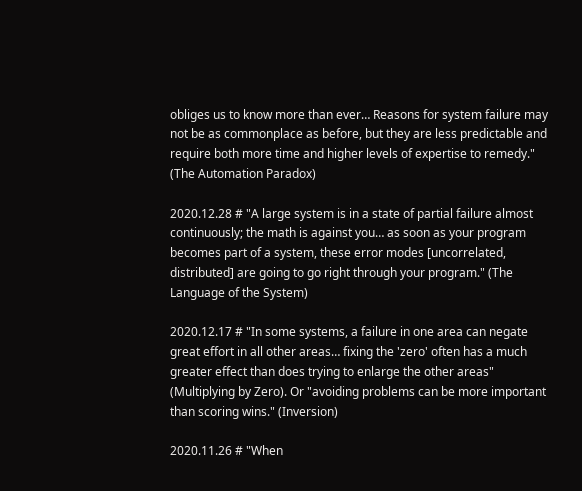obliges us to know more than ever… Reasons for system failure may not be as commonplace as before, but they are less predictable and require both more time and higher levels of expertise to remedy." (The Automation Paradox)

2020.12.28 # "A large system is in a state of partial failure almost continuously; the math is against you… as soon as your program becomes part of a system, these error modes [uncorrelated, distributed] are going to go right through your program." (The Language of the System)

2020.12.17 # "In some systems, a failure in one area can negate great effort in all other areas… fixing the 'zero' often has a much greater effect than does trying to enlarge the other areas" (Multiplying by Zero). Or "avoiding problems can be more important than scoring wins." (Inversion)

2020.11.26 # "When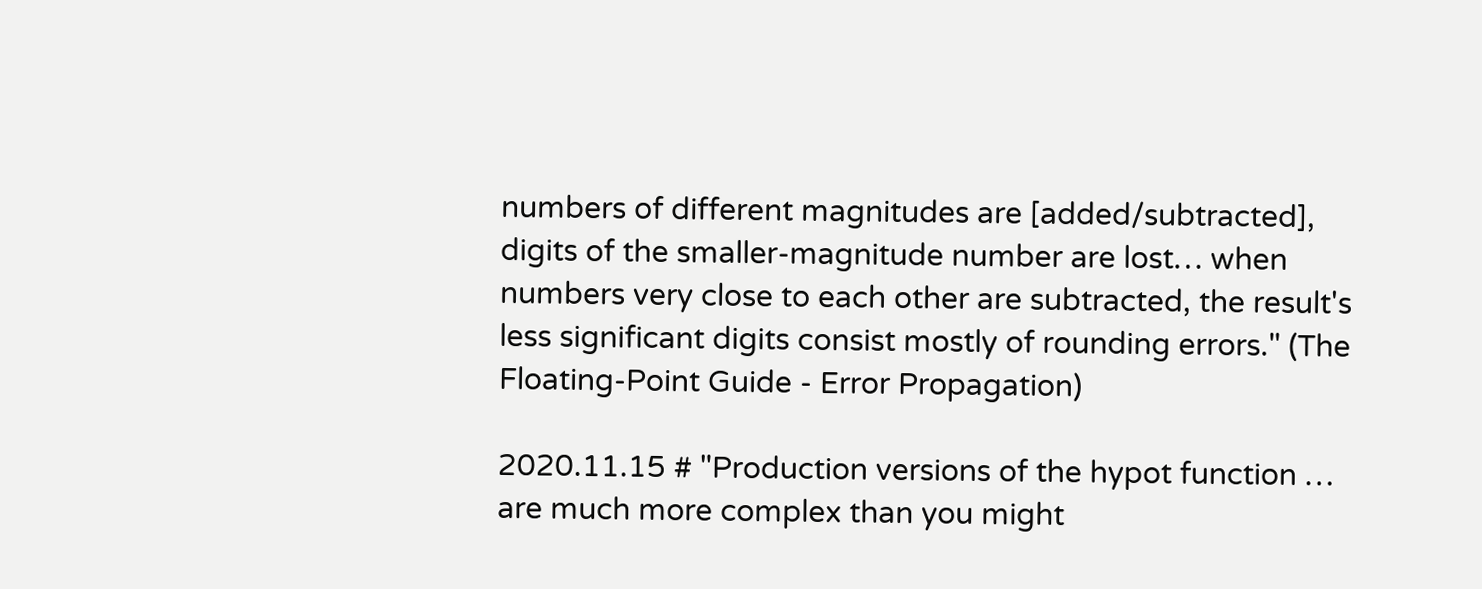numbers of different magnitudes are [added/subtracted], digits of the smaller-magnitude number are lost… when numbers very close to each other are subtracted, the result's less significant digits consist mostly of rounding errors." (The Floating-Point Guide - Error Propagation)

2020.11.15 # "Production versions of the hypot function … are much more complex than you might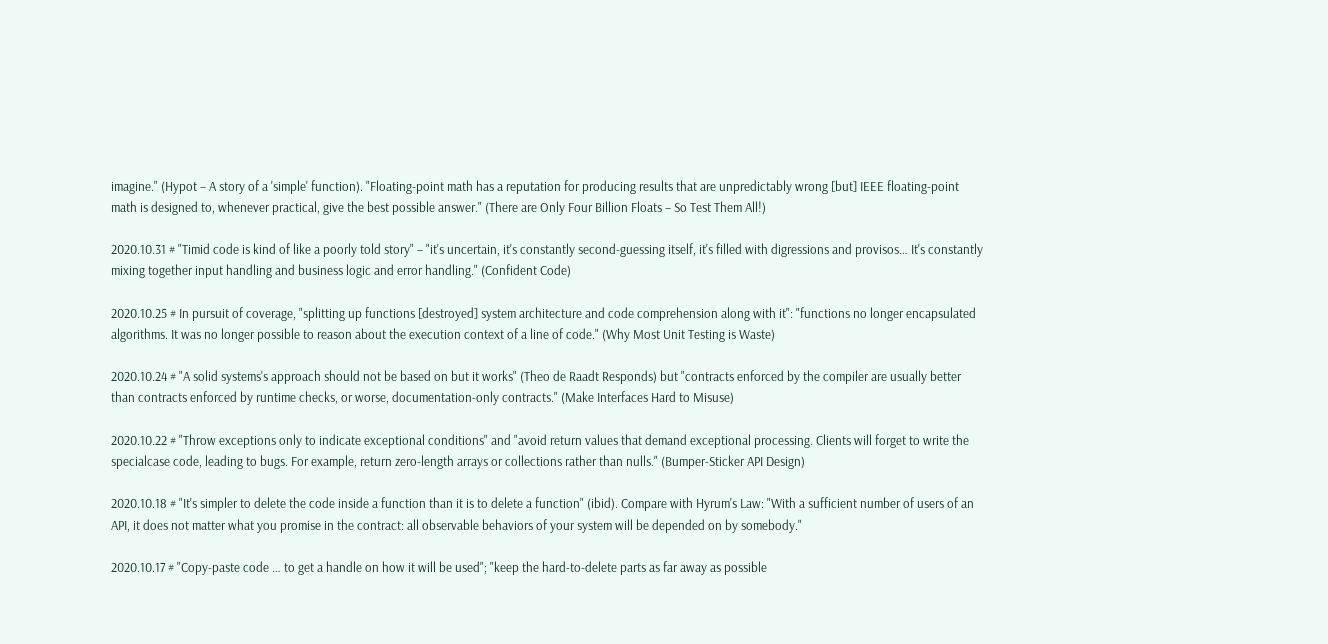imagine." (Hypot – A story of a 'simple' function). "Floating-point math has a reputation for producing results that are unpredictably wrong [but] IEEE floating-point math is designed to, whenever practical, give the best possible answer." (There are Only Four Billion Floats – So Test Them All!)

2020.10.31 # "Timid code is kind of like a poorly told story" – "it's uncertain, it's constantly second-guessing itself, it's filled with digressions and provisos… It's constantly mixing together input handling and business logic and error handling." (Confident Code)

2020.10.25 # In pursuit of coverage, "splitting up functions [destroyed] system architecture and code comprehension along with it": "functions no longer encapsulated algorithms. It was no longer possible to reason about the execution context of a line of code." (Why Most Unit Testing is Waste)

2020.10.24 # "A solid systems's approach should not be based on but it works" (Theo de Raadt Responds) but "contracts enforced by the compiler are usually better than contracts enforced by runtime checks, or worse, documentation-only contracts." (Make Interfaces Hard to Misuse)

2020.10.22 # "Throw exceptions only to indicate exceptional conditions" and "avoid return values that demand exceptional processing. Clients will forget to write the specialcase code, leading to bugs. For example, return zero-length arrays or collections rather than nulls." (Bumper-Sticker API Design)

2020.10.18 # "It's simpler to delete the code inside a function than it is to delete a function" (ibid). Compare with Hyrum's Law: "With a sufficient number of users of an API, it does not matter what you promise in the contract: all observable behaviors of your system will be depended on by somebody."

2020.10.17 # "Copy-paste code … to get a handle on how it will be used"; "keep the hard-to-delete parts as far away as possible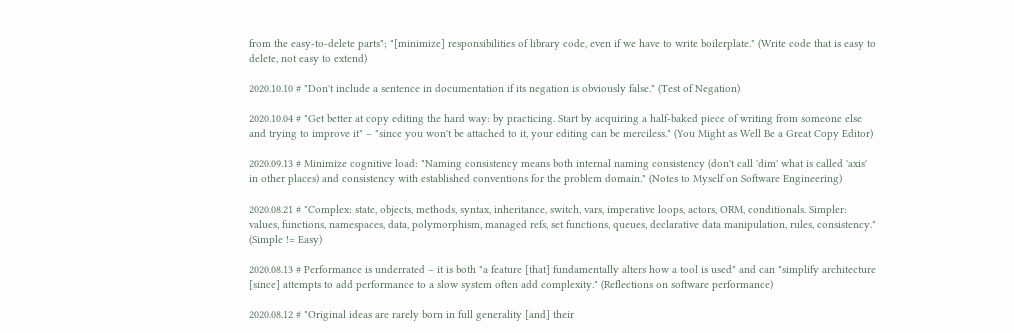from the easy-to-delete parts"; "[minimize] responsibilities of library code, even if we have to write boilerplate." (Write code that is easy to delete, not easy to extend)

2020.10.10 # "Don't include a sentence in documentation if its negation is obviously false." (Test of Negation)

2020.10.04 # "Get better at copy editing the hard way: by practicing. Start by acquiring a half-baked piece of writing from someone else and trying to improve it" – "since you won't be attached to it, your editing can be merciless." (You Might as Well Be a Great Copy Editor)

2020.09.13 # Minimize cognitive load: "Naming consistency means both internal naming consistency (don't call 'dim' what is called 'axis' in other places) and consistency with established conventions for the problem domain." (Notes to Myself on Software Engineering)

2020.08.21 # "Complex: state, objects, methods, syntax, inheritance, switch, vars, imperative loops, actors, ORM, conditionals. Simpler: values, functions, namespaces, data, polymorphism, managed refs, set functions, queues, declarative data manipulation, rules, consistency." (Simple != Easy)

2020.08.13 # Performance is underrated – it is both "a feature [that] fundamentally alters how a tool is used" and can "simplify architecture [since] attempts to add performance to a slow system often add complexity." (Reflections on software performance)

2020.08.12 # "Original ideas are rarely born in full generality [and] their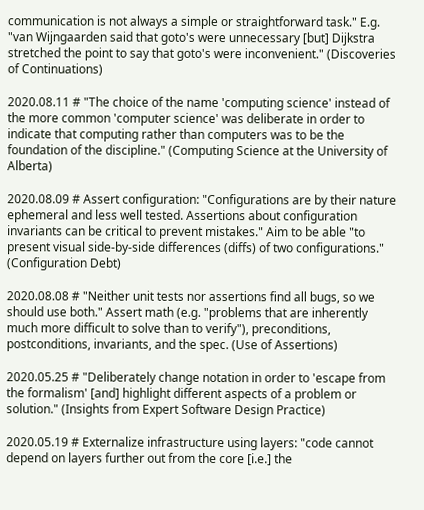communication is not always a simple or straightforward task." E.g. "van Wijngaarden said that goto's were unnecessary [but] Dijkstra stretched the point to say that goto's were inconvenient." (Discoveries of Continuations)

2020.08.11 # "The choice of the name 'computing science' instead of the more common 'computer science' was deliberate in order to indicate that computing rather than computers was to be the foundation of the discipline." (Computing Science at the University of Alberta)

2020.08.09 # Assert configuration: "Configurations are by their nature ephemeral and less well tested. Assertions about configuration invariants can be critical to prevent mistakes." Aim to be able "to present visual side-by-side differences (diffs) of two configurations." (Configuration Debt)

2020.08.08 # "Neither unit tests nor assertions find all bugs, so we should use both." Assert math (e.g. "problems that are inherently much more difficult to solve than to verify"), preconditions, postconditions, invariants, and the spec. (Use of Assertions)

2020.05.25 # "Deliberately change notation in order to 'escape from the formalism' [and] highlight different aspects of a problem or solution." (Insights from Expert Software Design Practice)

2020.05.19 # Externalize infrastructure using layers: "code cannot depend on layers further out from the core [i.e.] the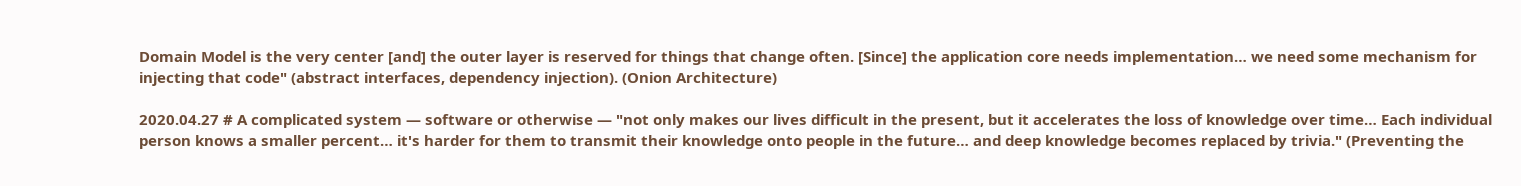Domain Model is the very center [and] the outer layer is reserved for things that change often. [Since] the application core needs implementation… we need some mechanism for injecting that code" (abstract interfaces, dependency injection). (Onion Architecture)

2020.04.27 # A complicated system — software or otherwise — "not only makes our lives difficult in the present, but it accelerates the loss of knowledge over time… Each individual person knows a smaller percent… it's harder for them to transmit their knowledge onto people in the future… and deep knowledge becomes replaced by trivia." (Preventing the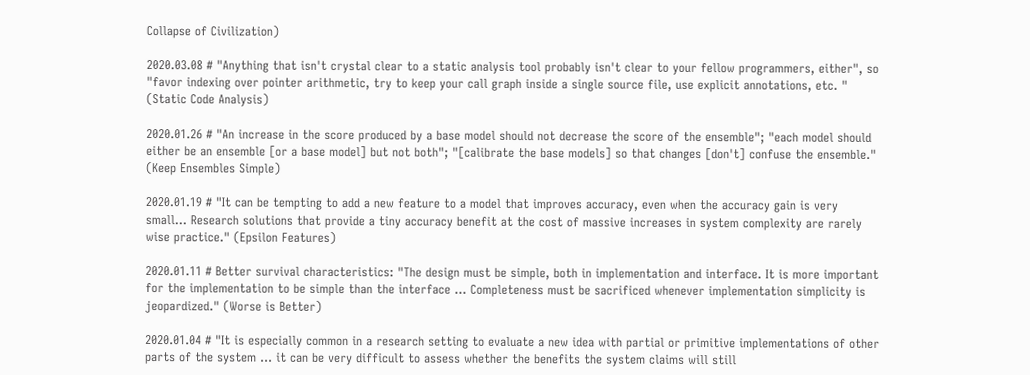Collapse of Civilization)

2020.03.08 # "Anything that isn't crystal clear to a static analysis tool probably isn't clear to your fellow programmers, either", so "favor indexing over pointer arithmetic, try to keep your call graph inside a single source file, use explicit annotations, etc. " (Static Code Analysis)

2020.01.26 # "An increase in the score produced by a base model should not decrease the score of the ensemble"; "each model should either be an ensemble [or a base model] but not both"; "[calibrate the base models] so that changes [don't] confuse the ensemble." (Keep Ensembles Simple)

2020.01.19 # "It can be tempting to add a new feature to a model that improves accuracy, even when the accuracy gain is very small… Research solutions that provide a tiny accuracy benefit at the cost of massive increases in system complexity are rarely wise practice." (Epsilon Features)

2020.01.11 # Better survival characteristics: "The design must be simple, both in implementation and interface. It is more important for the implementation to be simple than the interface … Completeness must be sacrificed whenever implementation simplicity is jeopardized." (Worse is Better)

2020.01.04 # "It is especially common in a research setting to evaluate a new idea with partial or primitive implementations of other parts of the system … it can be very difficult to assess whether the benefits the system claims will still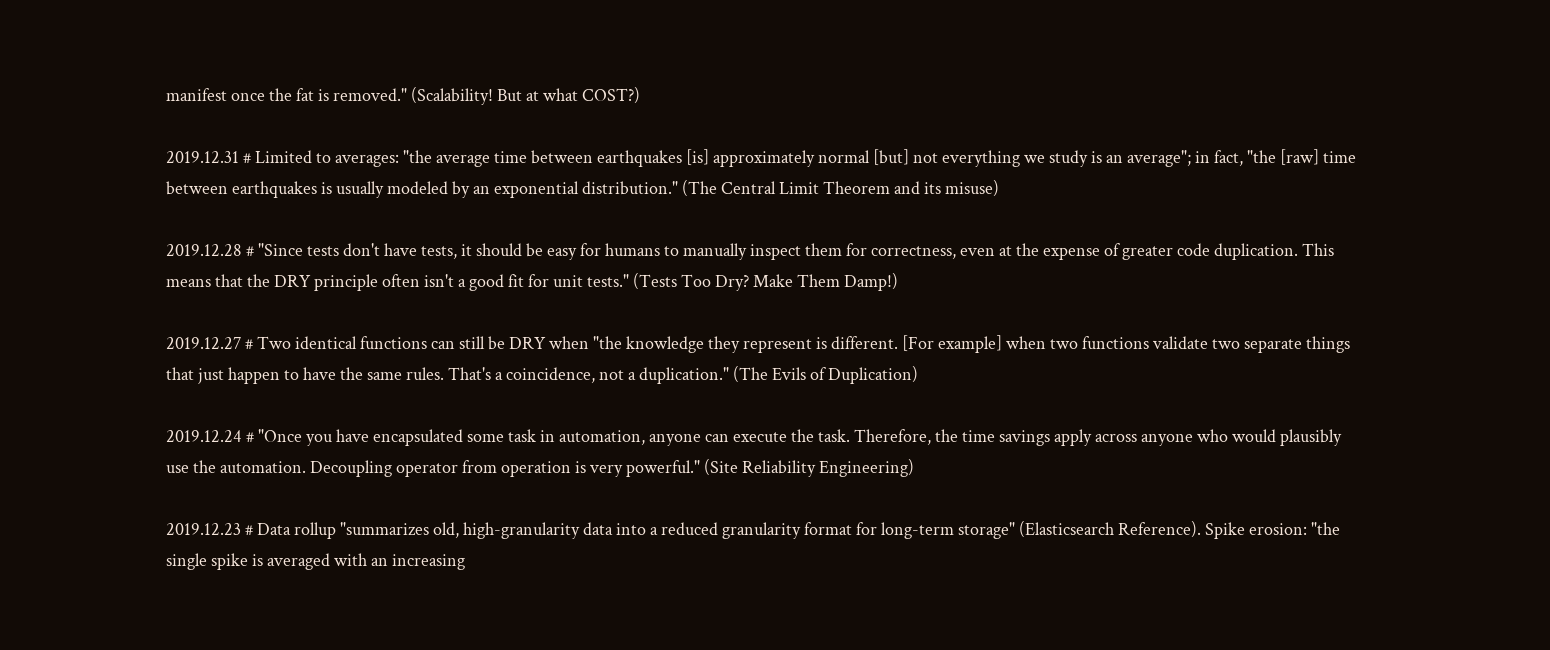manifest once the fat is removed." (Scalability! But at what COST?)

2019.12.31 # Limited to averages: "the average time between earthquakes [is] approximately normal [but] not everything we study is an average"; in fact, "the [raw] time between earthquakes is usually modeled by an exponential distribution." (The Central Limit Theorem and its misuse)

2019.12.28 # "Since tests don't have tests, it should be easy for humans to manually inspect them for correctness, even at the expense of greater code duplication. This means that the DRY principle often isn't a good fit for unit tests." (Tests Too Dry? Make Them Damp!)

2019.12.27 # Two identical functions can still be DRY when "the knowledge they represent is different. [For example] when two functions validate two separate things that just happen to have the same rules. That's a coincidence, not a duplication." (The Evils of Duplication)

2019.12.24 # "Once you have encapsulated some task in automation, anyone can execute the task. Therefore, the time savings apply across anyone who would plausibly use the automation. Decoupling operator from operation is very powerful." (Site Reliability Engineering)

2019.12.23 # Data rollup "summarizes old, high-granularity data into a reduced granularity format for long-term storage" (Elasticsearch Reference). Spike erosion: "the single spike is averaged with an increasing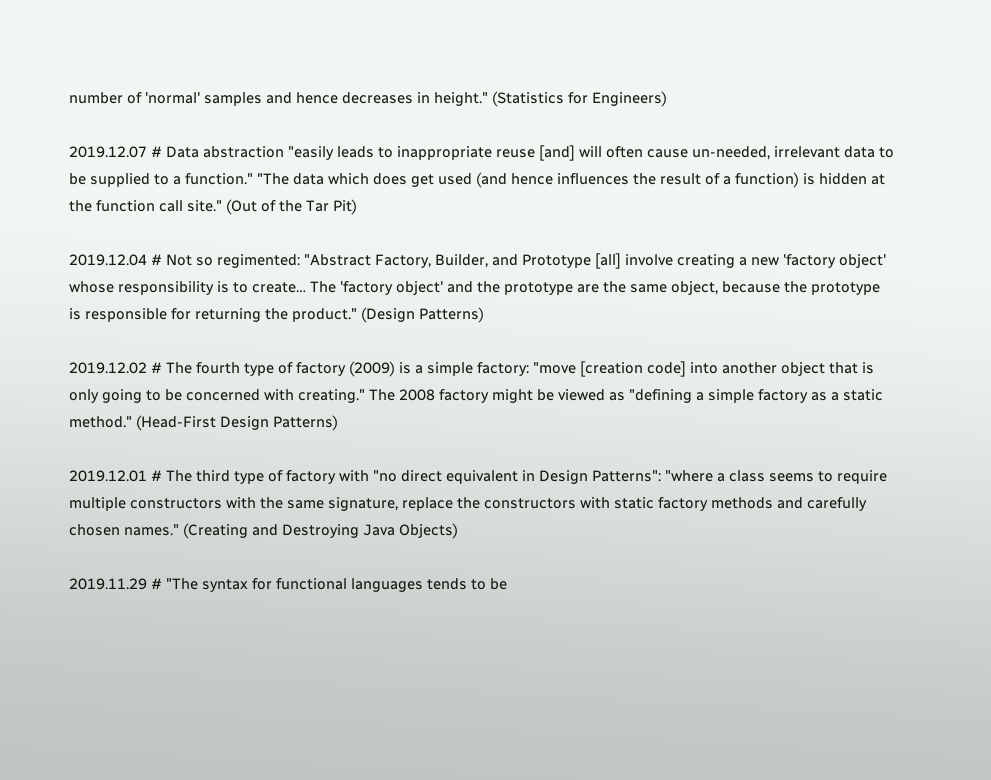number of 'normal' samples and hence decreases in height." (Statistics for Engineers)

2019.12.07 # Data abstraction "easily leads to inappropriate reuse [and] will often cause un-needed, irrelevant data to be supplied to a function." "The data which does get used (and hence influences the result of a function) is hidden at the function call site." (Out of the Tar Pit)

2019.12.04 # Not so regimented: "Abstract Factory, Builder, and Prototype [all] involve creating a new 'factory object' whose responsibility is to create… The 'factory object' and the prototype are the same object, because the prototype is responsible for returning the product." (Design Patterns)

2019.12.02 # The fourth type of factory (2009) is a simple factory: "move [creation code] into another object that is only going to be concerned with creating." The 2008 factory might be viewed as "defining a simple factory as a static method." (Head-First Design Patterns)

2019.12.01 # The third type of factory with "no direct equivalent in Design Patterns": "where a class seems to require multiple constructors with the same signature, replace the constructors with static factory methods and carefully chosen names." (Creating and Destroying Java Objects)

2019.11.29 # "The syntax for functional languages tends to be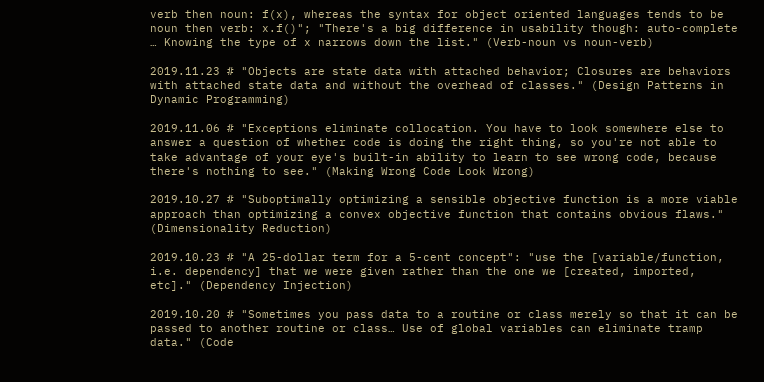verb then noun: f(x), whereas the syntax for object oriented languages tends to be noun then verb: x.f()"; "There's a big difference in usability though: auto-complete … Knowing the type of x narrows down the list." (Verb-noun vs noun-verb)

2019.11.23 # "Objects are state data with attached behavior; Closures are behaviors with attached state data and without the overhead of classes." (Design Patterns in Dynamic Programming)

2019.11.06 # "Exceptions eliminate collocation. You have to look somewhere else to answer a question of whether code is doing the right thing, so you're not able to take advantage of your eye's built-in ability to learn to see wrong code, because there's nothing to see." (Making Wrong Code Look Wrong)

2019.10.27 # "Suboptimally optimizing a sensible objective function is a more viable approach than optimizing a convex objective function that contains obvious flaws." (Dimensionality Reduction)

2019.10.23 # "A 25-dollar term for a 5-cent concept": "use the [variable/function, i.e. dependency] that we were given rather than the one we [created, imported, etc]." (Dependency Injection)

2019.10.20 # "Sometimes you pass data to a routine or class merely so that it can be passed to another routine or class… Use of global variables can eliminate tramp data." (Code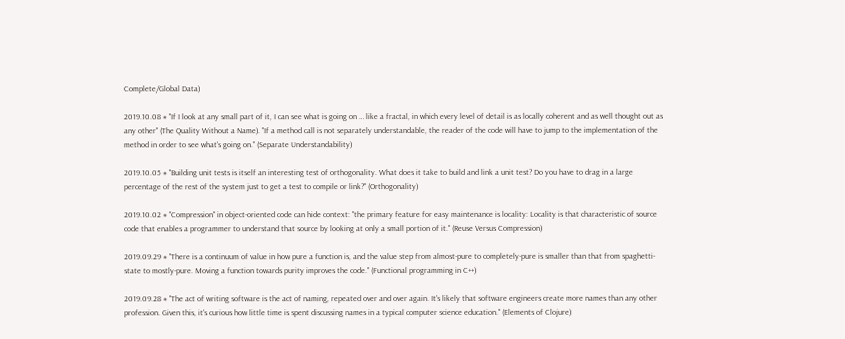Complete/Global Data)

2019.10.08 # "If I look at any small part of it, I can see what is going on … like a fractal, in which every level of detail is as locally coherent and as well thought out as any other" (The Quality Without a Name). "If a method call is not separately understandable, the reader of the code will have to jump to the implementation of the method in order to see what's going on." (Separate Understandability)

2019.10.05 # "Building unit tests is itself an interesting test of orthogonality. What does it take to build and link a unit test? Do you have to drag in a large percentage of the rest of the system just to get a test to compile or link?" (Orthogonality)

2019.10.02 # "Compression" in object-oriented code can hide context: "the primary feature for easy maintenance is locality: Locality is that characteristic of source code that enables a programmer to understand that source by looking at only a small portion of it." (Reuse Versus Compression)

2019.09.29 # "There is a continuum of value in how pure a function is, and the value step from almost-pure to completely-pure is smaller than that from spaghetti-state to mostly-pure. Moving a function towards purity improves the code." (Functional programming in C++)

2019.09.28 # "The act of writing software is the act of naming, repeated over and over again. It's likely that software engineers create more names than any other profession. Given this, it's curious how little time is spent discussing names in a typical computer science education." (Elements of Clojure)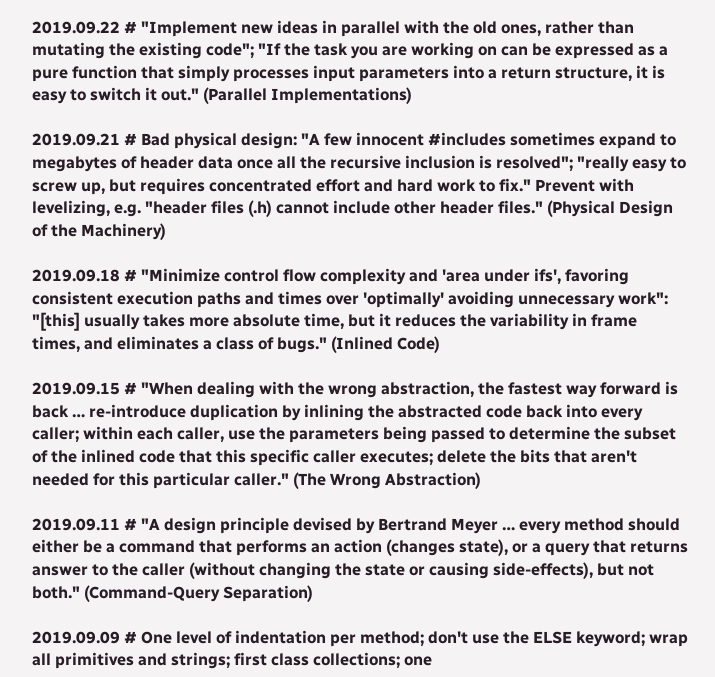2019.09.22 # "Implement new ideas in parallel with the old ones, rather than mutating the existing code"; "If the task you are working on can be expressed as a pure function that simply processes input parameters into a return structure, it is easy to switch it out." (Parallel Implementations)

2019.09.21 # Bad physical design: "A few innocent #includes sometimes expand to megabytes of header data once all the recursive inclusion is resolved"; "really easy to screw up, but requires concentrated effort and hard work to fix." Prevent with levelizing, e.g. "header files (.h) cannot include other header files." (Physical Design of the Machinery)

2019.09.18 # "Minimize control flow complexity and 'area under ifs', favoring consistent execution paths and times over 'optimally' avoiding unnecessary work": "[this] usually takes more absolute time, but it reduces the variability in frame times, and eliminates a class of bugs." (Inlined Code)

2019.09.15 # "When dealing with the wrong abstraction, the fastest way forward is back … re-introduce duplication by inlining the abstracted code back into every caller; within each caller, use the parameters being passed to determine the subset of the inlined code that this specific caller executes; delete the bits that aren't needed for this particular caller." (The Wrong Abstraction)

2019.09.11 # "A design principle devised by Bertrand Meyer … every method should either be a command that performs an action (changes state), or a query that returns answer to the caller (without changing the state or causing side-effects), but not both." (Command-Query Separation)

2019.09.09 # One level of indentation per method; don't use the ELSE keyword; wrap all primitives and strings; first class collections; one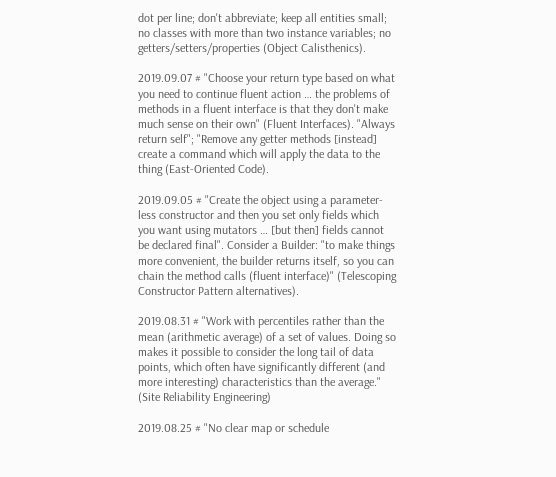dot per line; don't abbreviate; keep all entities small; no classes with more than two instance variables; no getters/setters/properties (Object Calisthenics).

2019.09.07 # "Choose your return type based on what you need to continue fluent action … the problems of methods in a fluent interface is that they don't make much sense on their own" (Fluent Interfaces). "Always return self"; "Remove any getter methods [instead] create a command which will apply the data to the thing (East-Oriented Code).

2019.09.05 # "Create the object using a parameter-less constructor and then you set only fields which you want using mutators … [but then] fields cannot be declared final". Consider a Builder: "to make things more convenient, the builder returns itself, so you can chain the method calls (fluent interface)" (Telescoping Constructor Pattern alternatives).

2019.08.31 # "Work with percentiles rather than the mean (arithmetic average) of a set of values. Doing so makes it possible to consider the long tail of data points, which often have significantly different (and more interesting) characteristics than the average." (Site Reliability Engineering)

2019.08.25 # "No clear map or schedule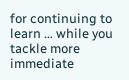for continuing to learn … while you tackle more immediate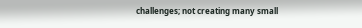challenges; not creating many small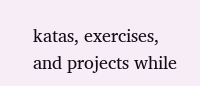katas, exercises, and projects while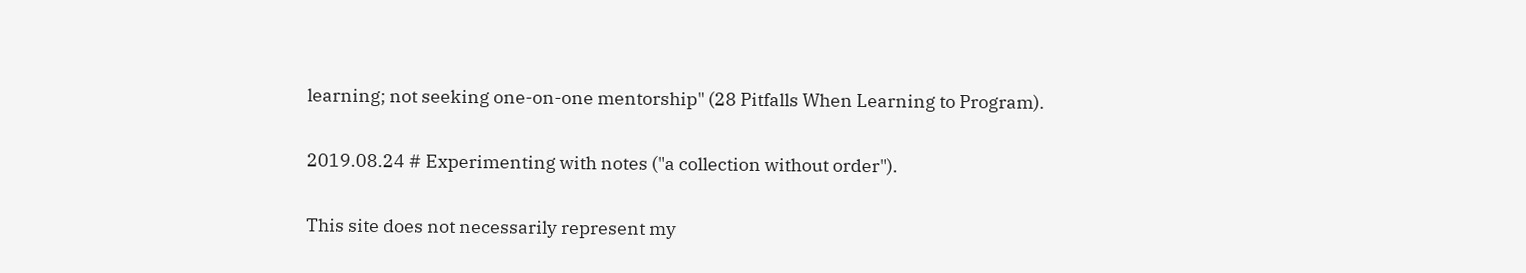learning; not seeking one-on-one mentorship" (28 Pitfalls When Learning to Program).

2019.08.24 # Experimenting with notes ("a collection without order").

This site does not necessarily represent my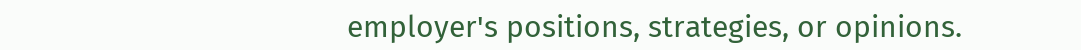employer's positions, strategies, or opinions.